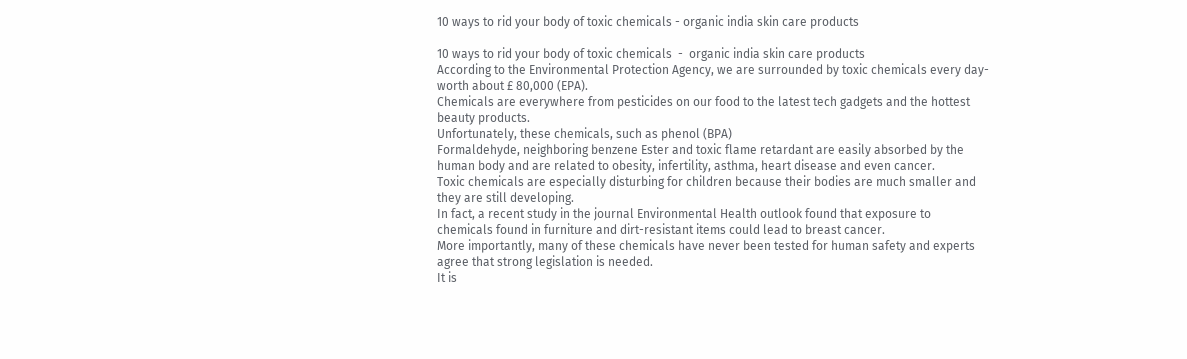10 ways to rid your body of toxic chemicals - organic india skin care products

10 ways to rid your body of toxic chemicals  -  organic india skin care products
According to the Environmental Protection Agency, we are surrounded by toxic chemicals every day-worth about £ 80,000 (EPA).
Chemicals are everywhere from pesticides on our food to the latest tech gadgets and the hottest beauty products.
Unfortunately, these chemicals, such as phenol (BPA)
Formaldehyde, neighboring benzene Ester and toxic flame retardant are easily absorbed by the human body and are related to obesity, infertility, asthma, heart disease and even cancer.
Toxic chemicals are especially disturbing for children because their bodies are much smaller and they are still developing.
In fact, a recent study in the journal Environmental Health outlook found that exposure to chemicals found in furniture and dirt-resistant items could lead to breast cancer.
More importantly, many of these chemicals have never been tested for human safety and experts agree that strong legislation is needed.
It is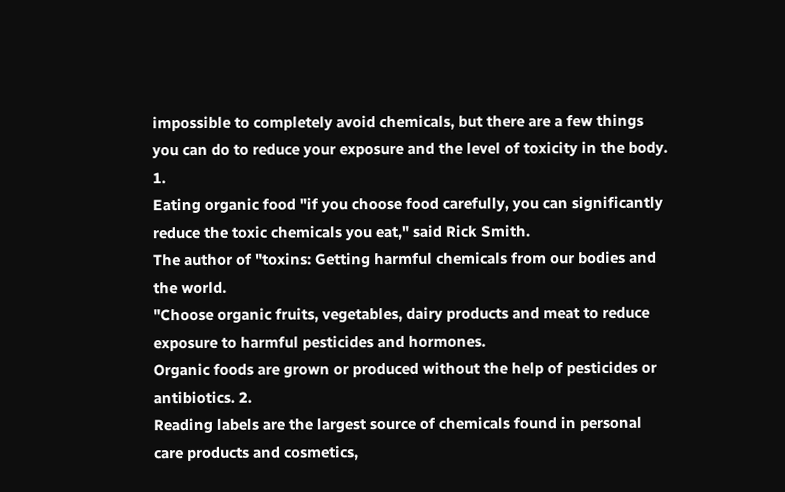impossible to completely avoid chemicals, but there are a few things you can do to reduce your exposure and the level of toxicity in the body. 1.
Eating organic food "if you choose food carefully, you can significantly reduce the toxic chemicals you eat," said Rick Smith.
The author of "toxins: Getting harmful chemicals from our bodies and the world.
"Choose organic fruits, vegetables, dairy products and meat to reduce exposure to harmful pesticides and hormones.
Organic foods are grown or produced without the help of pesticides or antibiotics. 2.
Reading labels are the largest source of chemicals found in personal care products and cosmetics,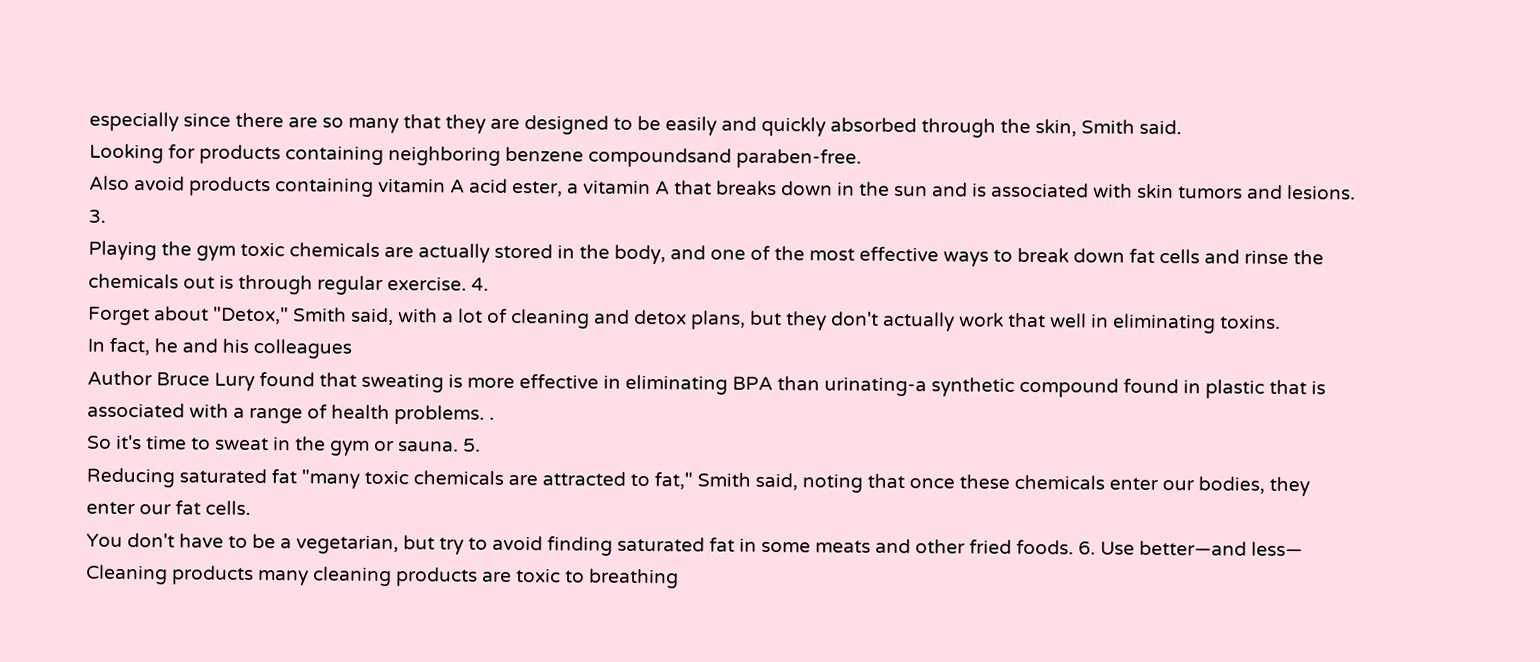especially since there are so many that they are designed to be easily and quickly absorbed through the skin, Smith said.
Looking for products containing neighboring benzene compoundsand paraben-free.
Also avoid products containing vitamin A acid ester, a vitamin A that breaks down in the sun and is associated with skin tumors and lesions. 3.
Playing the gym toxic chemicals are actually stored in the body, and one of the most effective ways to break down fat cells and rinse the chemicals out is through regular exercise. 4.
Forget about "Detox," Smith said, with a lot of cleaning and detox plans, but they don't actually work that well in eliminating toxins.
In fact, he and his colleagues
Author Bruce Lury found that sweating is more effective in eliminating BPA than urinating-a synthetic compound found in plastic that is associated with a range of health problems. .
So it's time to sweat in the gym or sauna. 5.
Reducing saturated fat "many toxic chemicals are attracted to fat," Smith said, noting that once these chemicals enter our bodies, they enter our fat cells.
You don't have to be a vegetarian, but try to avoid finding saturated fat in some meats and other fried foods. 6. Use better—and less—
Cleaning products many cleaning products are toxic to breathing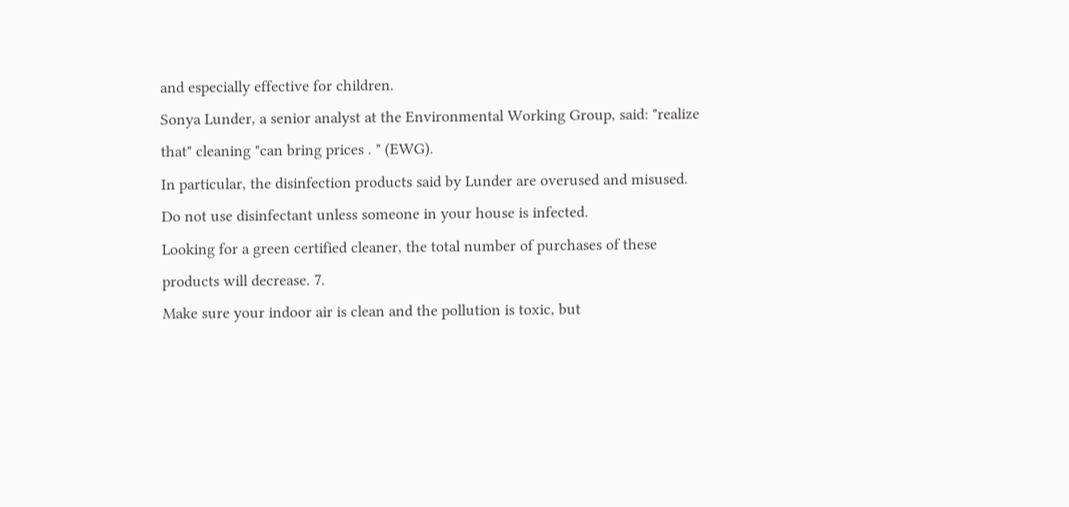and especially effective for children.
Sonya Lunder, a senior analyst at the Environmental Working Group, said: "realize that" cleaning "can bring prices . " (EWG).
In particular, the disinfection products said by Lunder are overused and misused.
Do not use disinfectant unless someone in your house is infected.
Looking for a green certified cleaner, the total number of purchases of these products will decrease. 7.
Make sure your indoor air is clean and the pollution is toxic, but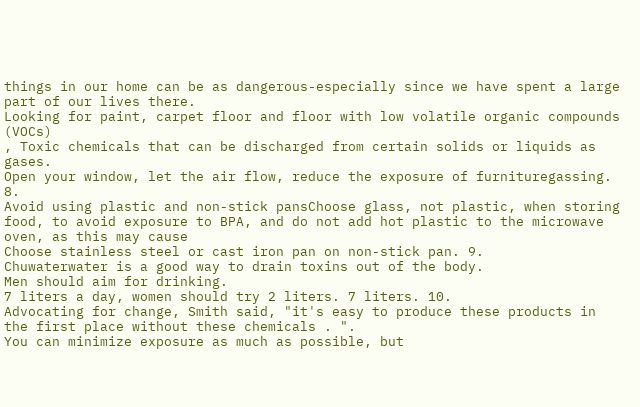things in our home can be as dangerous-especially since we have spent a large part of our lives there.
Looking for paint, carpet floor and floor with low volatile organic compounds (VOCs)
, Toxic chemicals that can be discharged from certain solids or liquids as gases.
Open your window, let the air flow, reduce the exposure of furnituregassing. 8.
Avoid using plastic and non-stick pansChoose glass, not plastic, when storing food, to avoid exposure to BPA, and do not add hot plastic to the microwave oven, as this may cause
Choose stainless steel or cast iron pan on non-stick pan. 9.
Chuwaterwater is a good way to drain toxins out of the body.
Men should aim for drinking.
7 liters a day, women should try 2 liters. 7 liters. 10.
Advocating for change, Smith said, "it's easy to produce these products in the first place without these chemicals . ".
You can minimize exposure as much as possible, but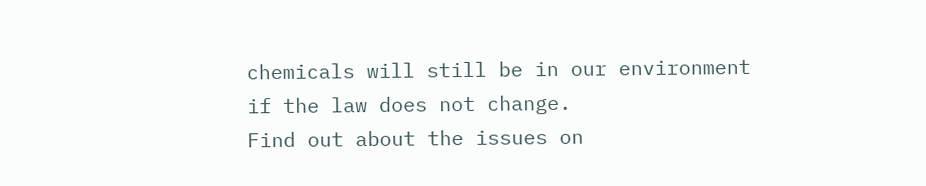chemicals will still be in our environment if the law does not change.
Find out about the issues on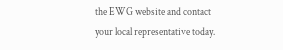the EWG website and contact your local representative today.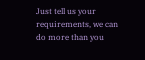Just tell us your requirements, we can do more than you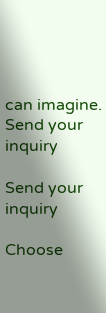can imagine.
Send your inquiry

Send your inquiry

Choose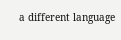a different language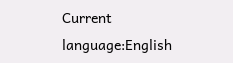Current language:English